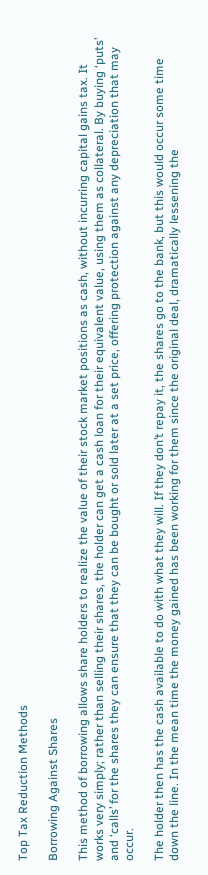Top Tax Reduction Methods

Borrowing Against Shares

This method of borrowing allows share holders to realize the value of their stock market positions as cash, without incurring capital gains tax. It works very simply; rather than selling their shares, the holder can get a cash loan for their equivalent value, using them as collateral. By buying ‘puts’ and ‘calls’ for the shares they can ensure that they can be bought or sold later at a set price, offering protection against any depreciation that may occur.

The holder then has the cash available to do with what they will. If they don’t repay it, the shares go to the bank, but this would occur some time down the line. In the mean time the money gained has been working for them since the original deal, dramatically lessening the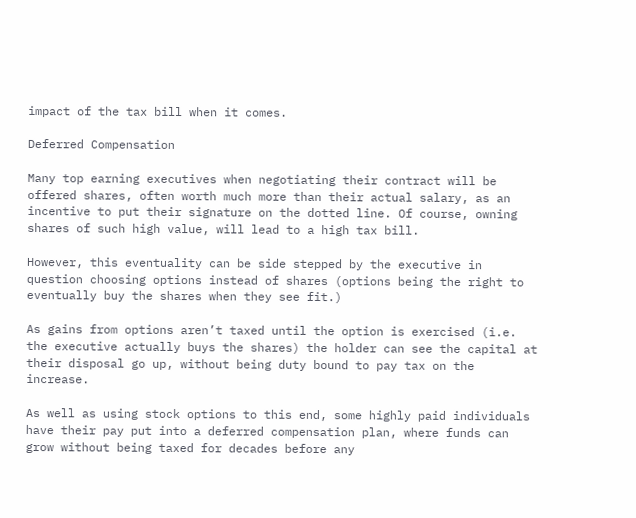impact of the tax bill when it comes.

Deferred Compensation

Many top earning executives when negotiating their contract will be offered shares, often worth much more than their actual salary, as an incentive to put their signature on the dotted line. Of course, owning shares of such high value, will lead to a high tax bill.

However, this eventuality can be side stepped by the executive in question choosing options instead of shares (options being the right to eventually buy the shares when they see fit.)

As gains from options aren’t taxed until the option is exercised (i.e. the executive actually buys the shares) the holder can see the capital at their disposal go up, without being duty bound to pay tax on the increase.

As well as using stock options to this end, some highly paid individuals have their pay put into a deferred compensation plan, where funds can grow without being taxed for decades before any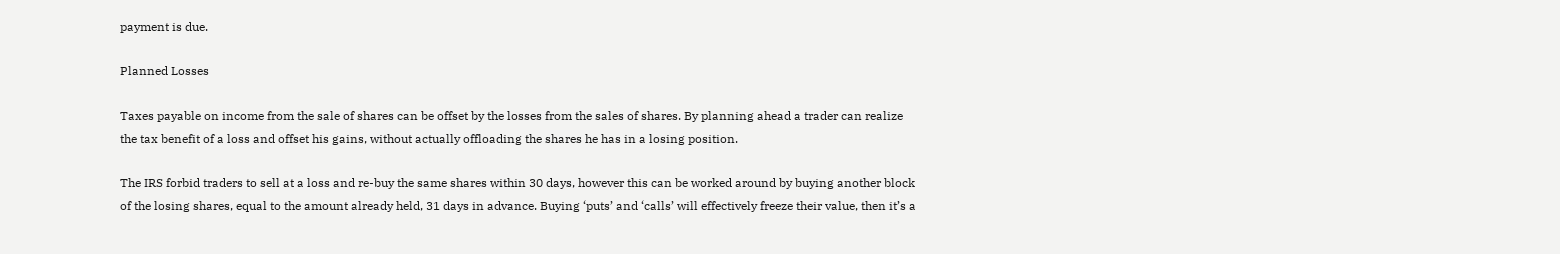payment is due.

Planned Losses

Taxes payable on income from the sale of shares can be offset by the losses from the sales of shares. By planning ahead a trader can realize the tax benefit of a loss and offset his gains, without actually offloading the shares he has in a losing position.

The IRS forbid traders to sell at a loss and re-buy the same shares within 30 days, however this can be worked around by buying another block of the losing shares, equal to the amount already held, 31 days in advance. Buying ‘puts’ and ‘calls’ will effectively freeze their value, then it’s a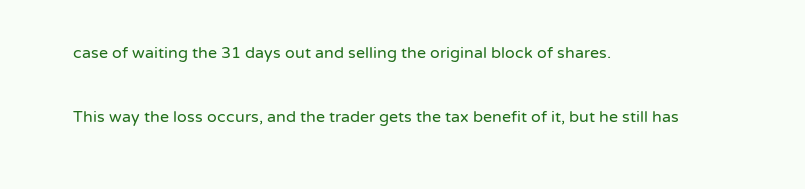case of waiting the 31 days out and selling the original block of shares.

This way the loss occurs, and the trader gets the tax benefit of it, but he still has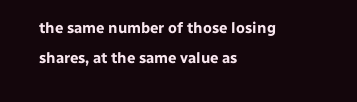the same number of those losing shares, at the same value as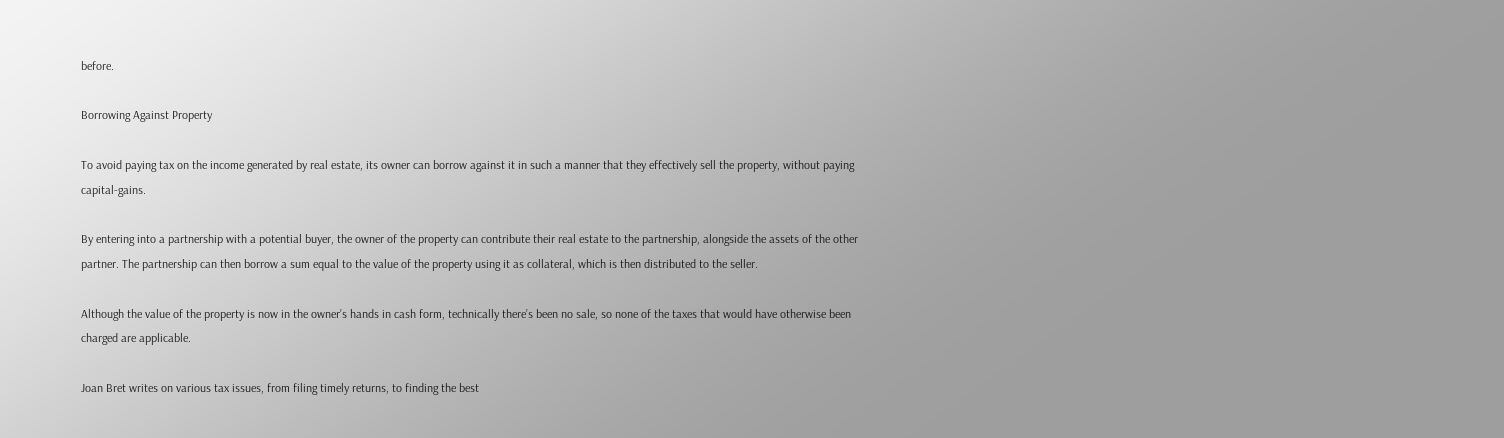before.

Borrowing Against Property

To avoid paying tax on the income generated by real estate, its owner can borrow against it in such a manner that they effectively sell the property, without paying capital-gains.

By entering into a partnership with a potential buyer, the owner of the property can contribute their real estate to the partnership, alongside the assets of the other partner. The partnership can then borrow a sum equal to the value of the property using it as collateral, which is then distributed to the seller.

Although the value of the property is now in the owner’s hands in cash form, technically there’s been no sale, so none of the taxes that would have otherwise been charged are applicable.

Joan Bret writes on various tax issues, from filing timely returns, to finding the best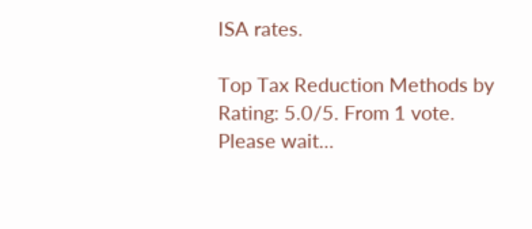ISA rates.

Top Tax Reduction Methods by
Rating: 5.0/5. From 1 vote.
Please wait...